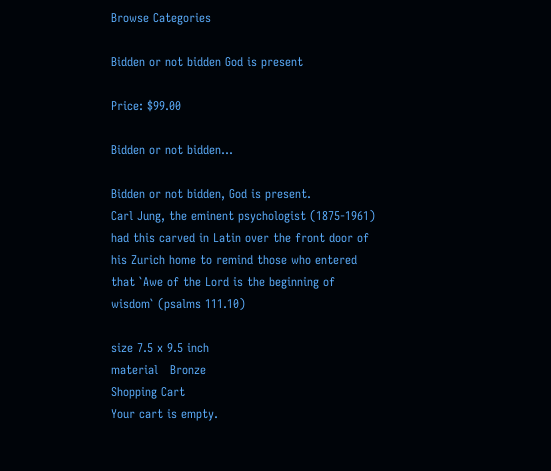Browse Categories

Bidden or not bidden God is present

Price: $99.00

Bidden or not bidden...

Bidden or not bidden, God is present.
Carl Jung, the eminent psychologist (1875-1961) had this carved in Latin over the front door of his Zurich home to remind those who entered that `Awe of the Lord is the beginning of wisdom` (psalms 111.10)

size 7.5 x 9.5 inch
material   Bronze
Shopping Cart
Your cart is empty.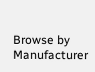Browse by Manufacturer